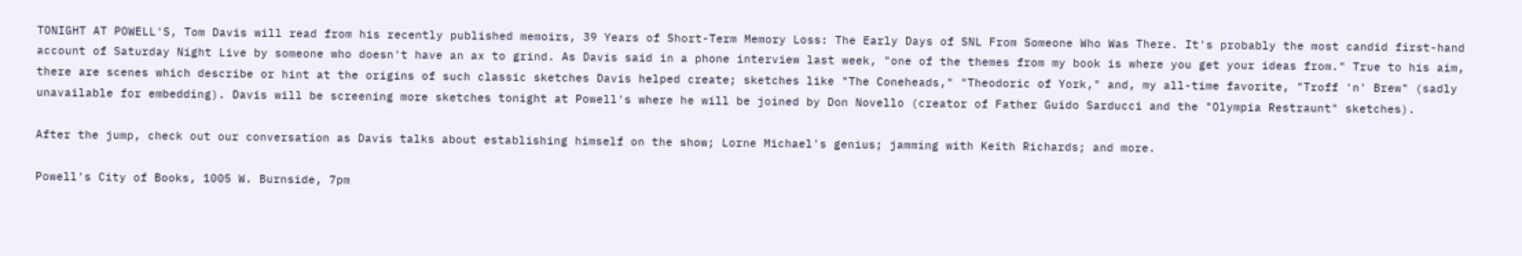TONIGHT AT POWELL'S, Tom Davis will read from his recently published memoirs, 39 Years of Short-Term Memory Loss: The Early Days of SNL From Someone Who Was There. It's probably the most candid first-hand account of Saturday Night Live by someone who doesn't have an ax to grind. As Davis said in a phone interview last week, "one of the themes from my book is where you get your ideas from." True to his aim, there are scenes which describe or hint at the origins of such classic sketches Davis helped create; sketches like "The Coneheads," "Theodoric of York," and, my all-time favorite, "Troff 'n' Brew" (sadly unavailable for embedding). Davis will be screening more sketches tonight at Powell's where he will be joined by Don Novello (creator of Father Guido Sarducci and the "Olympia Restraunt" sketches).

After the jump, check out our conversation as Davis talks about establishing himself on the show; Lorne Michael's genius; jamming with Keith Richards; and more.

Powell's City of Books, 1005 W. Burnside, 7pm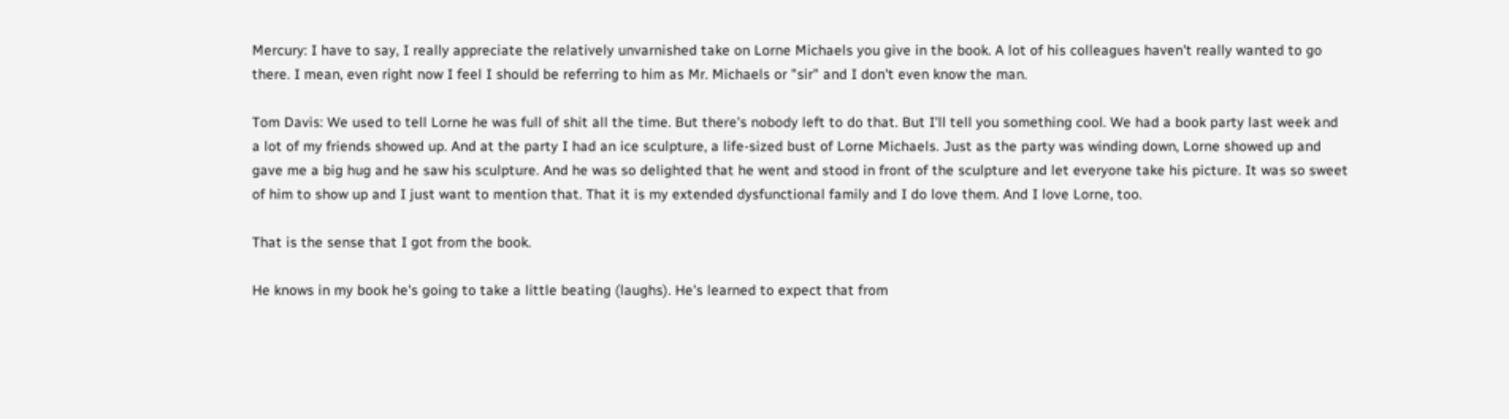Mercury: I have to say, I really appreciate the relatively unvarnished take on Lorne Michaels you give in the book. A lot of his colleagues haven't really wanted to go there. I mean, even right now I feel I should be referring to him as Mr. Michaels or "sir" and I don't even know the man.

Tom Davis: We used to tell Lorne he was full of shit all the time. But there's nobody left to do that. But I'll tell you something cool. We had a book party last week and a lot of my friends showed up. And at the party I had an ice sculpture, a life-sized bust of Lorne Michaels. Just as the party was winding down, Lorne showed up and gave me a big hug and he saw his sculpture. And he was so delighted that he went and stood in front of the sculpture and let everyone take his picture. It was so sweet of him to show up and I just want to mention that. That it is my extended dysfunctional family and I do love them. And I love Lorne, too.

That is the sense that I got from the book.

He knows in my book he's going to take a little beating (laughs). He's learned to expect that from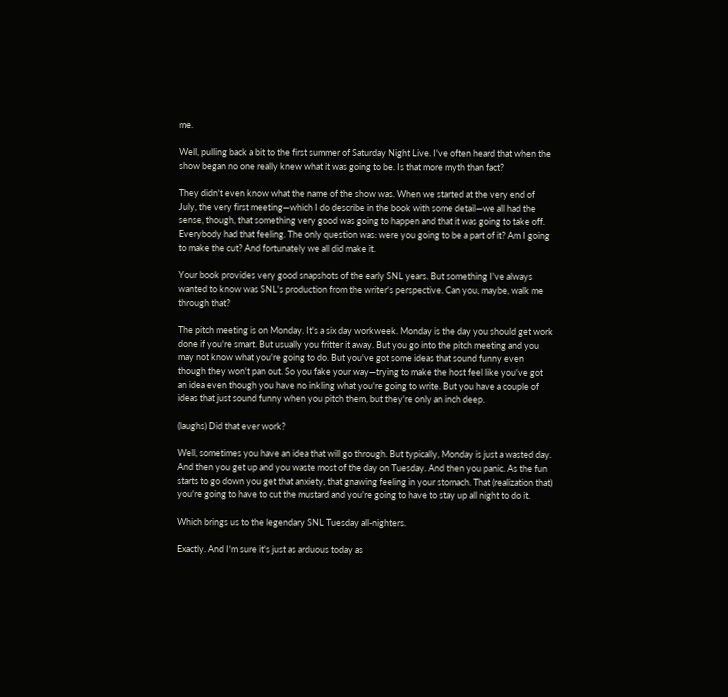me.

Well, pulling back a bit to the first summer of Saturday Night Live. I've often heard that when the show began no one really knew what it was going to be. Is that more myth than fact?

They didn't even know what the name of the show was. When we started at the very end of July, the very first meeting—which I do describe in the book with some detail—we all had the sense, though, that something very good was going to happen and that it was going to take off. Everybody had that feeling. The only question was: were you going to be a part of it? Am I going to make the cut? And fortunately we all did make it.

Your book provides very good snapshots of the early SNL years. But something I've always wanted to know was SNL's production from the writer's perspective. Can you, maybe, walk me through that?

The pitch meeting is on Monday. It's a six day workweek. Monday is the day you should get work done if you're smart. But usually you fritter it away. But you go into the pitch meeting and you may not know what you're going to do. But you've got some ideas that sound funny even though they won't pan out. So you fake your way—trying to make the host feel like you've got an idea even though you have no inkling what you're going to write. But you have a couple of ideas that just sound funny when you pitch them, but they're only an inch deep.

(laughs) Did that ever work?

Well, sometimes you have an idea that will go through. But typically, Monday is just a wasted day. And then you get up and you waste most of the day on Tuesday. And then you panic. As the fun starts to go down you get that anxiety, that gnawing feeling in your stomach. That (realization that) you're going to have to cut the mustard and you're going to have to stay up all night to do it.

Which brings us to the legendary SNL Tuesday all-nighters.

Exactly. And I'm sure it's just as arduous today as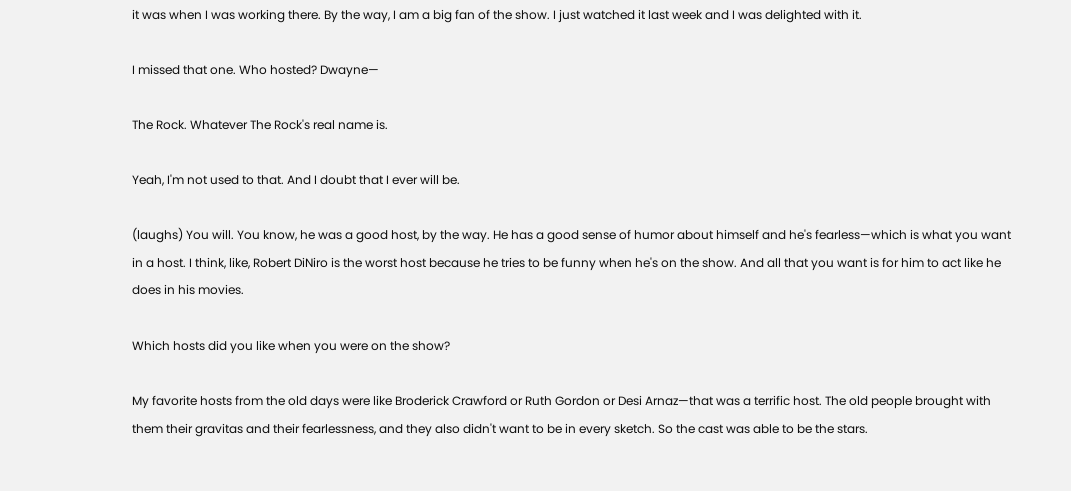it was when I was working there. By the way, I am a big fan of the show. I just watched it last week and I was delighted with it.

I missed that one. Who hosted? Dwayne—

The Rock. Whatever The Rock's real name is.

Yeah, I'm not used to that. And I doubt that I ever will be.

(laughs) You will. You know, he was a good host, by the way. He has a good sense of humor about himself and he's fearless—which is what you want in a host. I think, like, Robert DiNiro is the worst host because he tries to be funny when he's on the show. And all that you want is for him to act like he does in his movies.

Which hosts did you like when you were on the show?

My favorite hosts from the old days were like Broderick Crawford or Ruth Gordon or Desi Arnaz—that was a terrific host. The old people brought with them their gravitas and their fearlessness, and they also didn't want to be in every sketch. So the cast was able to be the stars.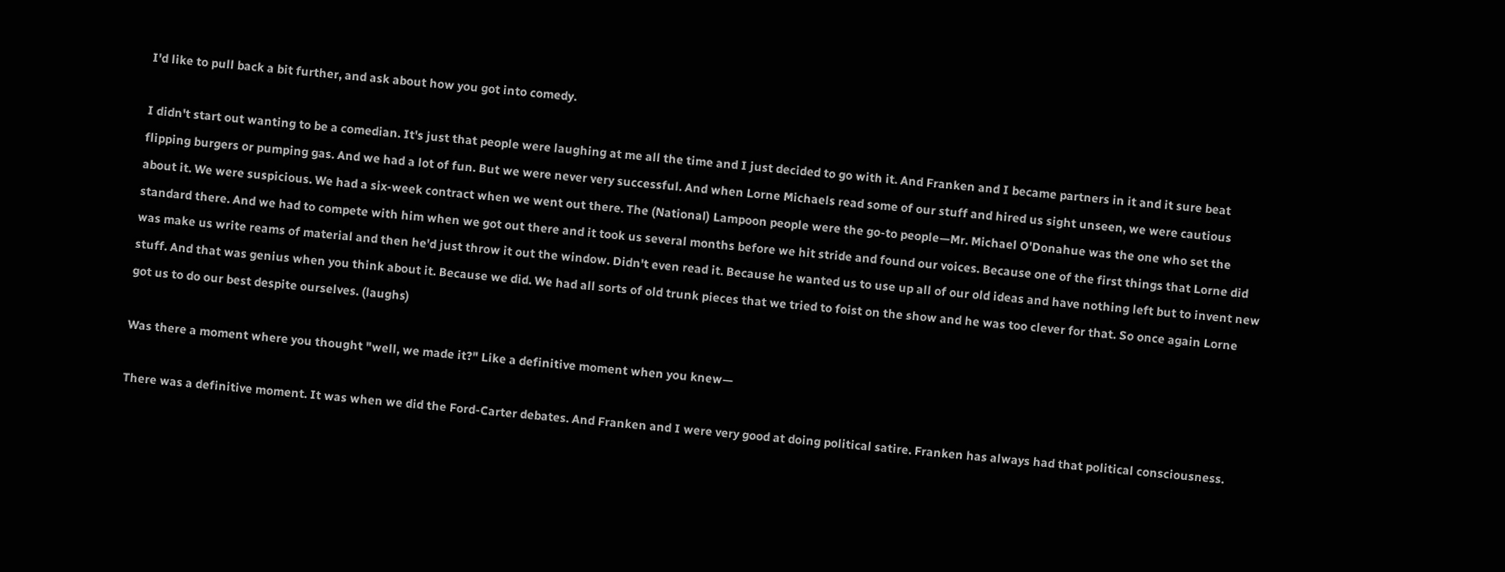I'd like to pull back a bit further, and ask about how you got into comedy.

I didn't start out wanting to be a comedian. It's just that people were laughing at me all the time and I just decided to go with it. And Franken and I became partners in it and it sure beat flipping burgers or pumping gas. And we had a lot of fun. But we were never very successful. And when Lorne Michaels read some of our stuff and hired us sight unseen, we were cautious about it. We were suspicious. We had a six-week contract when we went out there. The (National) Lampoon people were the go-to people—Mr. Michael O'Donahue was the one who set the standard there. And we had to compete with him when we got out there and it took us several months before we hit stride and found our voices. Because one of the first things that Lorne did was make us write reams of material and then he'd just throw it out the window. Didn't even read it. Because he wanted us to use up all of our old ideas and have nothing left but to invent new stuff. And that was genius when you think about it. Because we did. We had all sorts of old trunk pieces that we tried to foist on the show and he was too clever for that. So once again Lorne got us to do our best despite ourselves. (laughs)

Was there a moment where you thought "well, we made it?" Like a definitive moment when you knew—

There was a definitive moment. It was when we did the Ford-Carter debates. And Franken and I were very good at doing political satire. Franken has always had that political consciousness.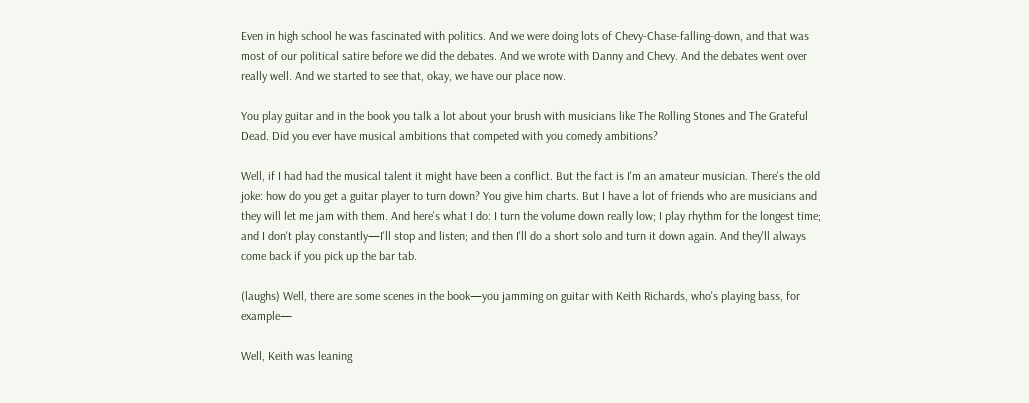Even in high school he was fascinated with politics. And we were doing lots of Chevy-Chase-falling-down, and that was most of our political satire before we did the debates. And we wrote with Danny and Chevy. And the debates went over really well. And we started to see that, okay, we have our place now.

You play guitar and in the book you talk a lot about your brush with musicians like The Rolling Stones and The Grateful Dead. Did you ever have musical ambitions that competed with you comedy ambitions?

Well, if I had had the musical talent it might have been a conflict. But the fact is I'm an amateur musician. There's the old joke: how do you get a guitar player to turn down? You give him charts. But I have a lot of friends who are musicians and they will let me jam with them. And here's what I do: I turn the volume down really low; I play rhythm for the longest time; and I don't play constantly—I'll stop and listen; and then I'll do a short solo and turn it down again. And they'll always come back if you pick up the bar tab.

(laughs) Well, there are some scenes in the book—you jamming on guitar with Keith Richards, who's playing bass, for example—

Well, Keith was leaning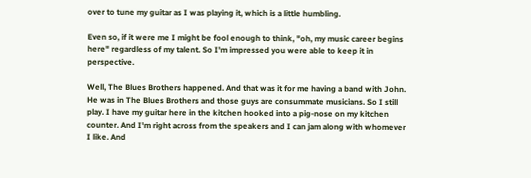over to tune my guitar as I was playing it, which is a little humbling.

Even so, if it were me I might be fool enough to think, "oh, my music career begins here" regardless of my talent. So I'm impressed you were able to keep it in perspective.

Well, The Blues Brothers happened. And that was it for me having a band with John. He was in The Blues Brothers and those guys are consummate musicians. So I still play. I have my guitar here in the kitchen hooked into a pig-nose on my kitchen counter. And I'm right across from the speakers and I can jam along with whomever I like. And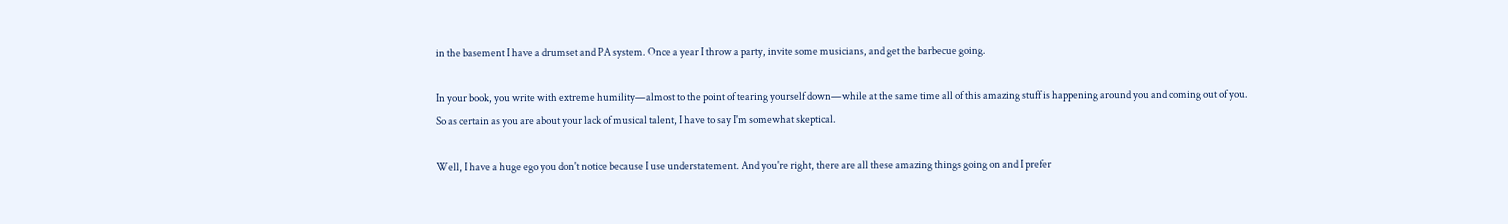in the basement I have a drumset and PA system. Once a year I throw a party, invite some musicians, and get the barbecue going.

In your book, you write with extreme humility—almost to the point of tearing yourself down—while at the same time all of this amazing stuff is happening around you and coming out of you. So as certain as you are about your lack of musical talent, I have to say I'm somewhat skeptical.

Well, I have a huge ego you don't notice because I use understatement. And you're right, there are all these amazing things going on and I prefer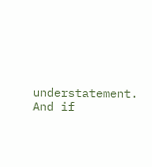understatement. And if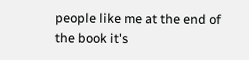people like me at the end of the book it's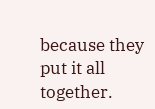because they put it all together.